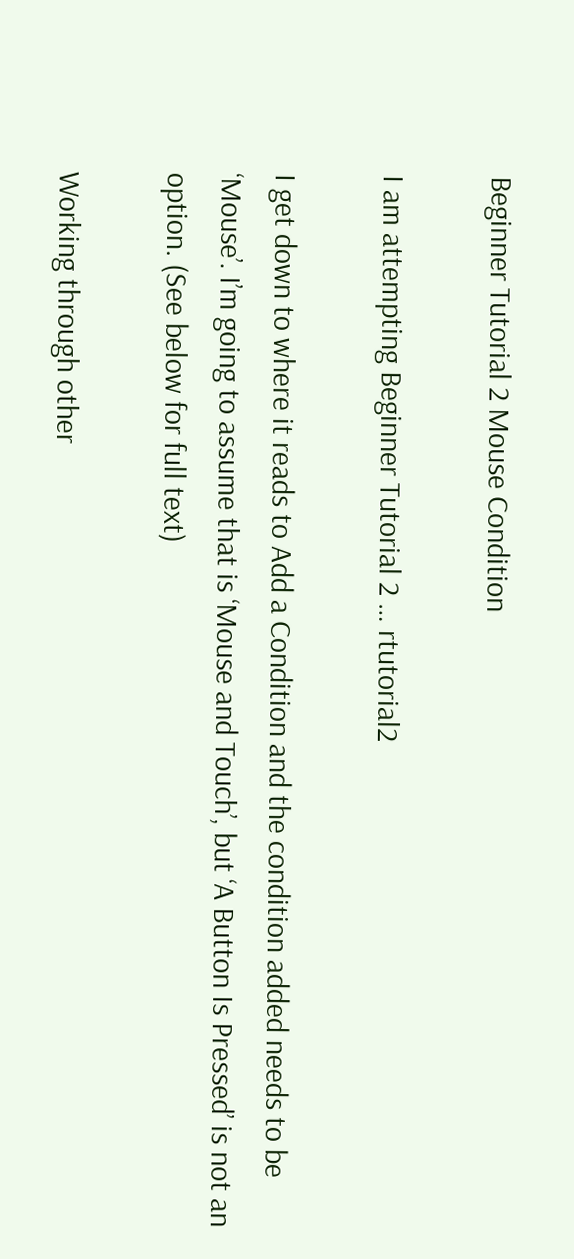Beginner Tutorial 2 Mouse Condition

I am attempting Beginner Tutorial 2 … rtutorial2

I get down to where it reads to Add a Condition and the condition added needs to be ‘Mouse’. I’m going to assume that is ‘Mouse and Touch’, but ‘A Button Is Pressed’ is not an option. (See below for full text)

Working through other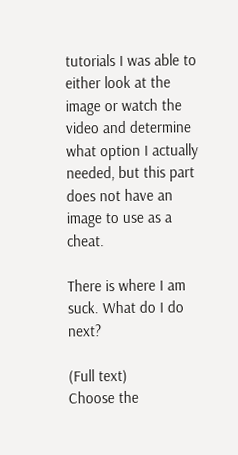tutorials I was able to either look at the image or watch the video and determine what option I actually needed, but this part does not have an image to use as a cheat.

There is where I am suck. What do I do next?

(Full text)
Choose the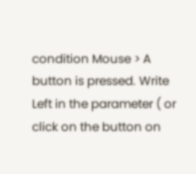condition Mouse > A button is pressed. Write Left in the parameter ( or click on the button on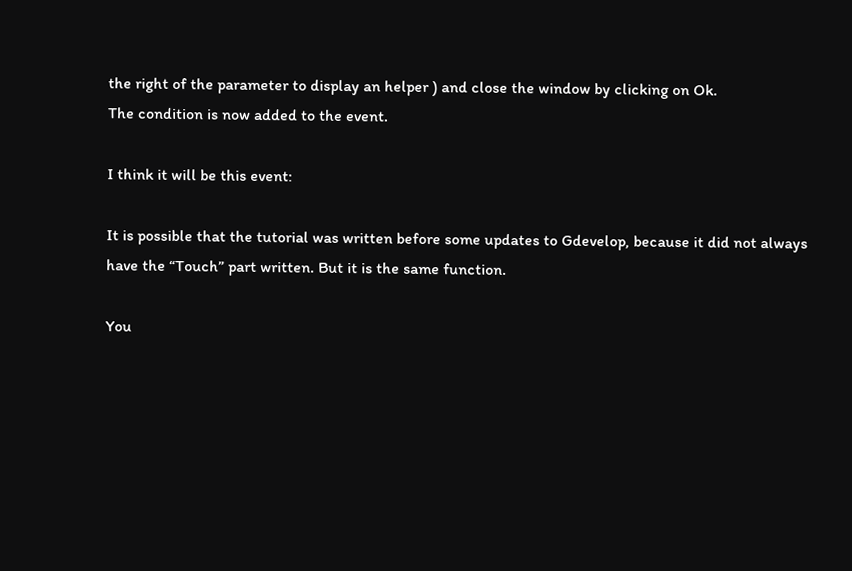the right of the parameter to display an helper ) and close the window by clicking on Ok.
The condition is now added to the event.

I think it will be this event:

It is possible that the tutorial was written before some updates to Gdevelop, because it did not always have the “Touch” part written. But it is the same function.

You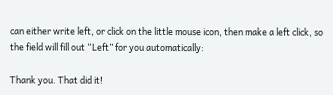can either write left, or click on the little mouse icon, then make a left click, so the field will fill out “Left” for you automatically:

Thank you. That did it!